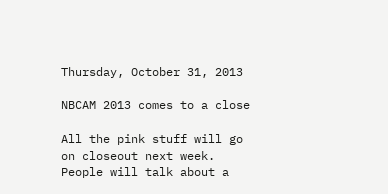Thursday, October 31, 2013

NBCAM 2013 comes to a close

All the pink stuff will go on closeout next week.  People will talk about a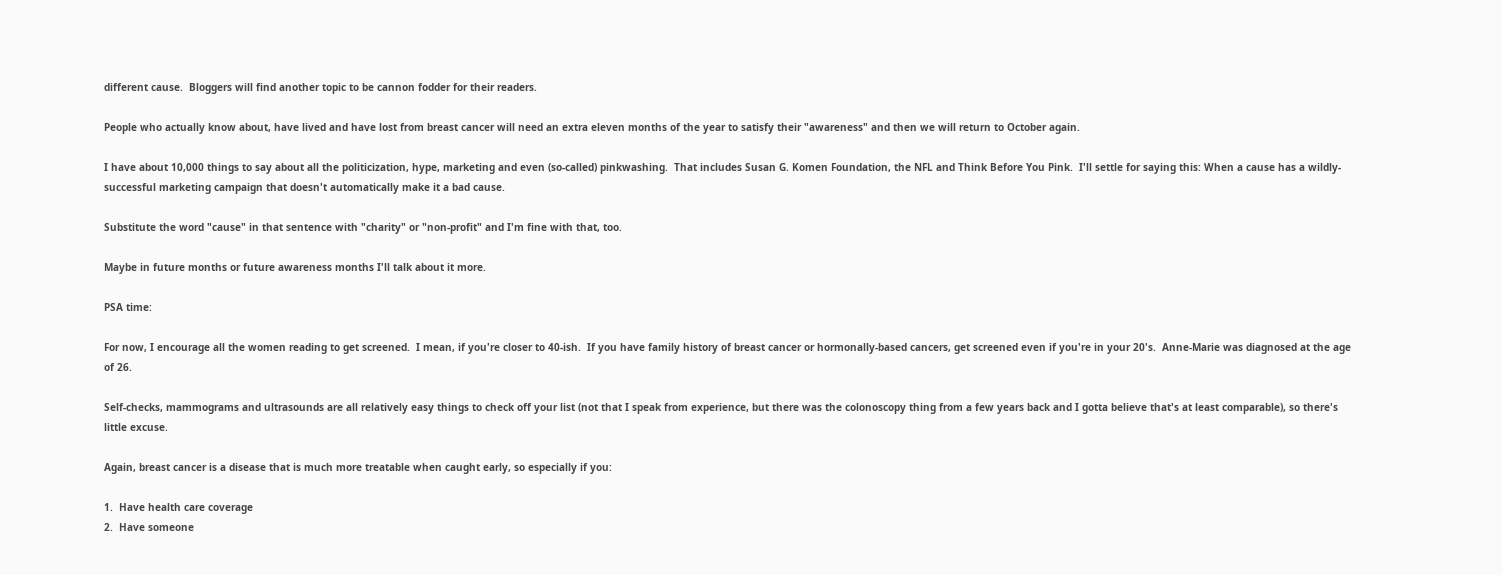different cause.  Bloggers will find another topic to be cannon fodder for their readers.

People who actually know about, have lived and have lost from breast cancer will need an extra eleven months of the year to satisfy their "awareness" and then we will return to October again.

I have about 10,000 things to say about all the politicization, hype, marketing and even (so-called) pinkwashing.  That includes Susan G. Komen Foundation, the NFL and Think Before You Pink.  I'll settle for saying this: When a cause has a wildly-successful marketing campaign that doesn't automatically make it a bad cause.

Substitute the word "cause" in that sentence with "charity" or "non-profit" and I'm fine with that, too.

Maybe in future months or future awareness months I'll talk about it more.

PSA time:

For now, I encourage all the women reading to get screened.  I mean, if you're closer to 40-ish.  If you have family history of breast cancer or hormonally-based cancers, get screened even if you're in your 20's.  Anne-Marie was diagnosed at the age of 26.

Self-checks, mammograms and ultrasounds are all relatively easy things to check off your list (not that I speak from experience, but there was the colonoscopy thing from a few years back and I gotta believe that's at least comparable), so there's little excuse.

Again, breast cancer is a disease that is much more treatable when caught early, so especially if you:

1.  Have health care coverage
2.  Have someone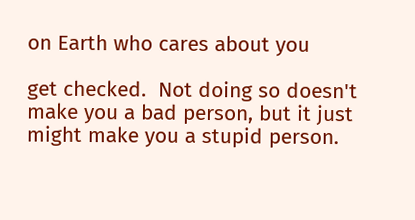on Earth who cares about you

get checked.  Not doing so doesn't make you a bad person, but it just might make you a stupid person.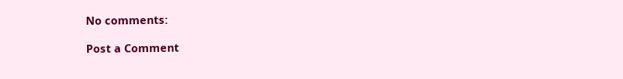No comments:

Post a Comment